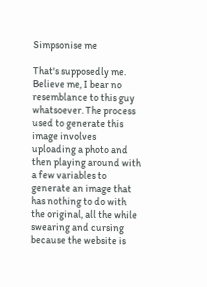Simpsonise me

That's supposedly me. Believe me, I bear no resemblance to this guy whatsoever. The process used to generate this image involves uploading a photo and then playing around with a few variables to generate an image that has nothing to do with the original, all the while swearing and cursing because the website is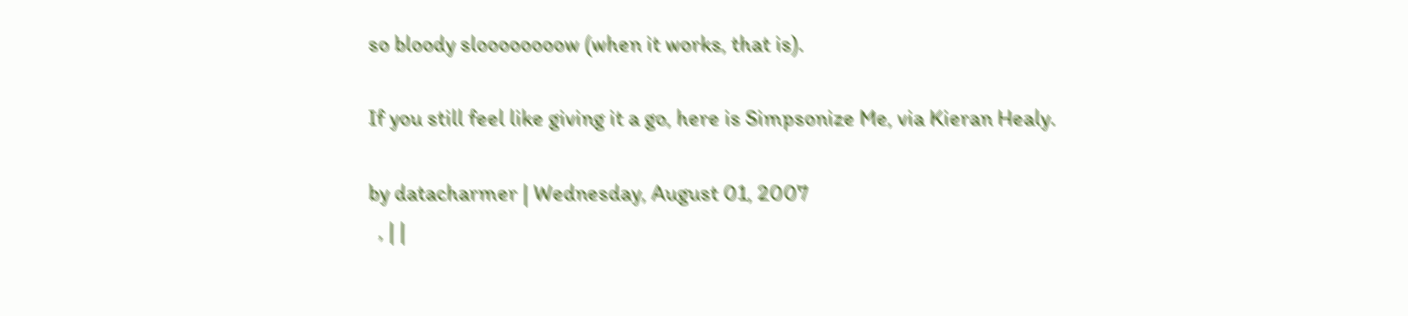so bloody sloooooooow (when it works, that is).

If you still feel like giving it a go, here is Simpsonize Me, via Kieran Healy.

by datacharmer | Wednesday, August 01, 2007
  , | |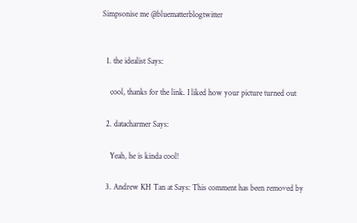Simpsonise me @bluematterblogtwitter


  1. the idealist Says:

    cool, thanks for the link. I liked how your picture turned out

  2. datacharmer Says:

    Yeah, he is kinda cool!

  3. Andrew KH Tan at Says: This comment has been removed by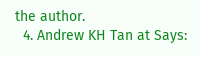the author.
  4. Andrew KH Tan at Says: